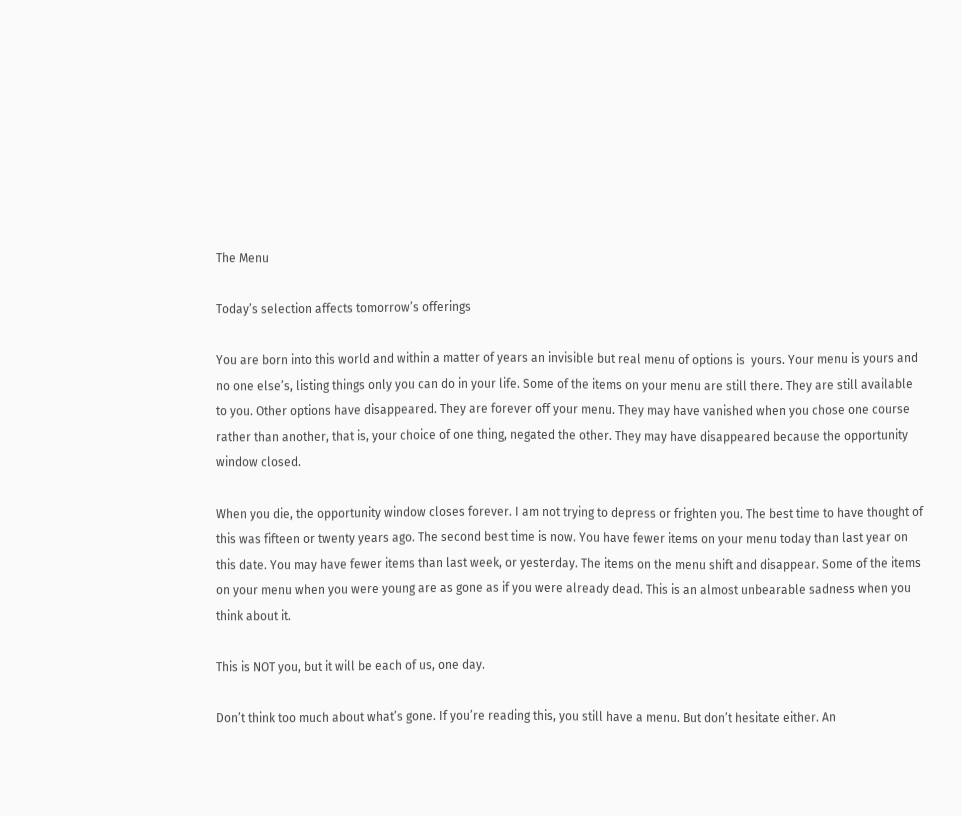The Menu

Today’s selection affects tomorrow’s offerings

You are born into this world and within a matter of years an invisible but real menu of options is  yours. Your menu is yours and no one else’s, listing things only you can do in your life. Some of the items on your menu are still there. They are still available to you. Other options have disappeared. They are forever off your menu. They may have vanished when you chose one course rather than another, that is, your choice of one thing, negated the other. They may have disappeared because the opportunity window closed.

When you die, the opportunity window closes forever. I am not trying to depress or frighten you. The best time to have thought of this was fifteen or twenty years ago. The second best time is now. You have fewer items on your menu today than last year on this date. You may have fewer items than last week, or yesterday. The items on the menu shift and disappear. Some of the items on your menu when you were young are as gone as if you were already dead. This is an almost unbearable sadness when you think about it.

This is NOT you, but it will be each of us, one day.

Don’t think too much about what’s gone. If you’re reading this, you still have a menu. But don’t hesitate either. An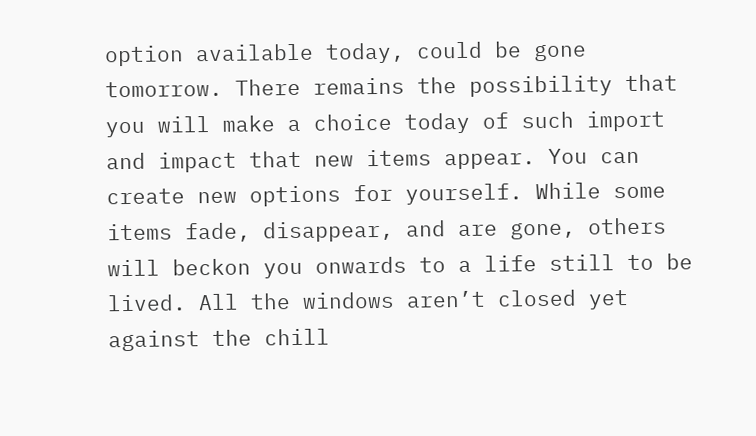option available today, could be gone tomorrow. There remains the possibility that you will make a choice today of such import and impact that new items appear. You can create new options for yourself. While some items fade, disappear, and are gone, others will beckon you onwards to a life still to be lived. All the windows aren’t closed yet against the chill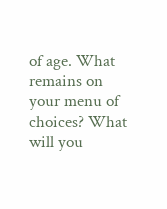of age. What remains on your menu of choices? What will you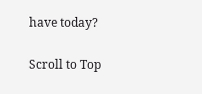have today?

Scroll to Top